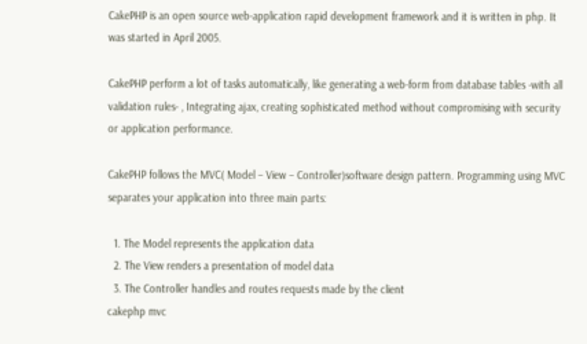CakePHP is an open source web-application rapid development framework and it is written in php. It was started in April 2005.

CakePHP perform a lot of tasks automatically, like generating a web-form from database tables -with all validation rules- , Integrating ajax, creating sophisticated method without compromising with security or application performance.

CakePHP follows the MVC( Model – View – Controller)software design pattern. Programming using MVC separates your application into three main parts:

  1. The Model represents the application data
  2. The View renders a presentation of model data
  3. The Controller handles and routes requests made by the client
cakephp mvc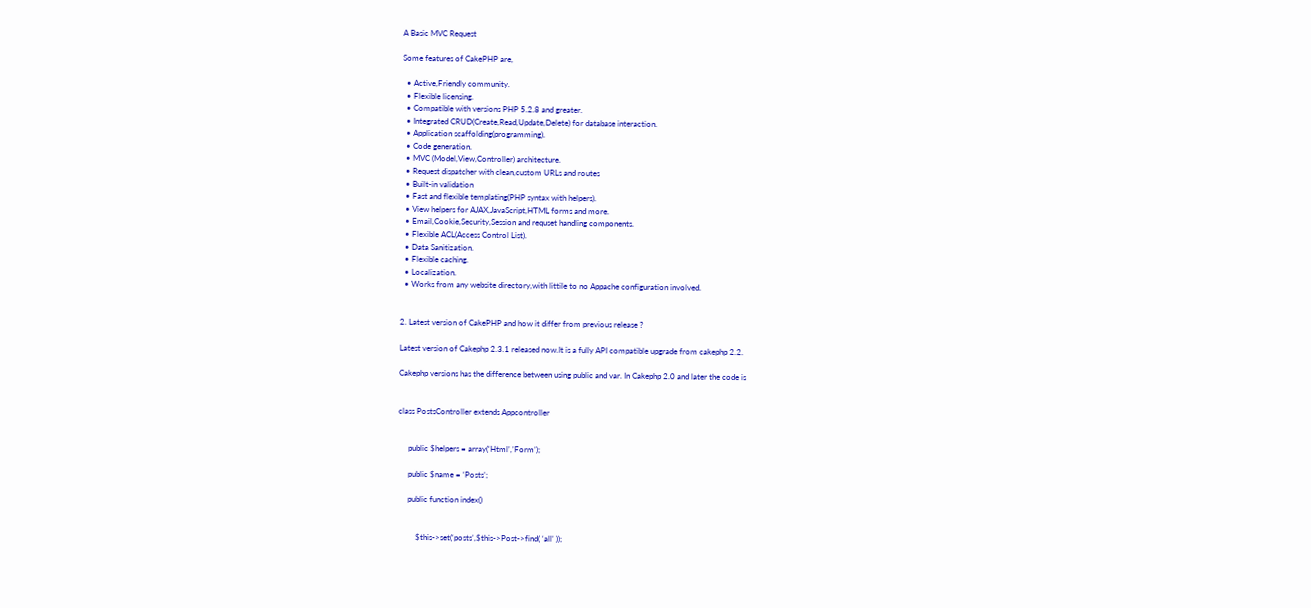A Basic MVC Request

Some features of CakePHP are,

  • Active,Friendly community.
  • Flexible licensing.
  • Compatible with versions PHP 5.2.8 and greater.
  • Integrated CRUD(Create,Read,Update,Delete) for database interaction.
  • Application scaffolding(programming).
  • Code generation.
  • MVC (Model,View,Controller) architecture.
  • Request dispatcher with clean,custom URLs and routes
  • Built-in validation
  • Fast and flexible templating(PHP syntax with helpers).
  • View helpers for AJAX,JavaScript,HTML forms and more.
  • Email,Cookie,Security,Session and requset handling components.
  • Flexible ACL(Access Control List).
  • Data Sanitization.
  • Flexible caching.
  • Localization.
  • Works from any website directory,with littile to no Appache configuration involved.


2. Latest version of CakePHP and how it differ from previous release ?

Latest version of Cakephp 2.3.1 released now.It is a fully API compatible upgrade from cakephp 2.2.

Cakephp versions has the difference between using public and var. In Cakephp 2.0 and later the code is


class PostsController extends Appcontroller


     public $helpers = array(‘Html’,’Form’);

     public $name = ‘Posts’;

     public function index()


         $this->set(‘posts’,$this->Post->find( ‘all’ ));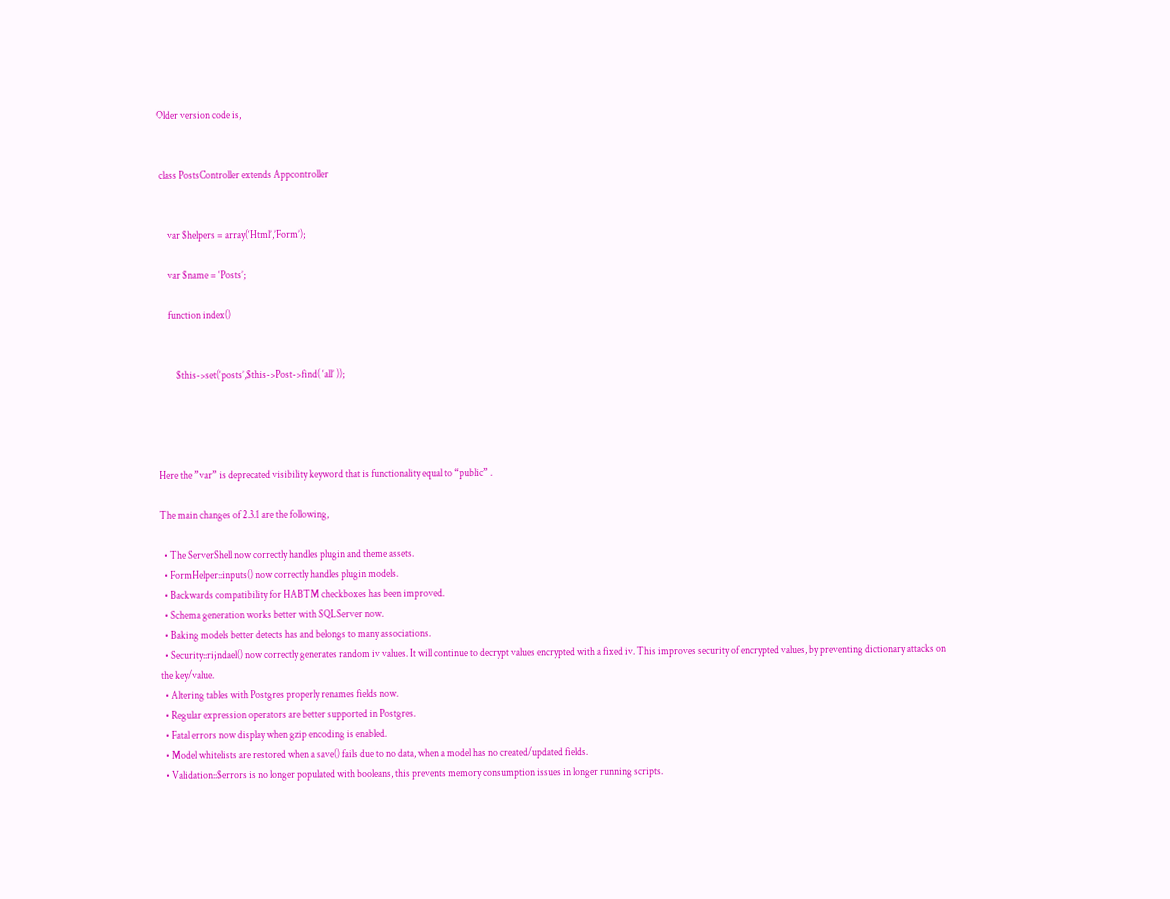Older version code is,


 class PostsController extends Appcontroller


     var $helpers = array(‘Html’,’Form’);

     var $name = ‘Posts’;

     function index()


         $this->set(‘posts’,$this->Post->find( ‘all’ ));




Here the ”var” is deprecated visibility keyword that is functionality equal to “public” .

The main changes of 2.3.1 are the following,

  • The ServerShell now correctly handles plugin and theme assets.
  • FormHelper::inputs() now correctly handles plugin models.
  • Backwards compatibility for HABTM checkboxes has been improved.
  • Schema generation works better with SQLServer now.
  • Baking models better detects has and belongs to many associations.
  • Security::rijndael() now correctly generates random iv values. It will continue to decrypt values encrypted with a fixed iv. This improves security of encrypted values, by preventing dictionary attacks on the key/value.
  • Altering tables with Postgres properly renames fields now.
  • Regular expression operators are better supported in Postgres.
  • Fatal errors now display when gzip encoding is enabled.
  • Model whitelists are restored when a save() fails due to no data, when a model has no created/updated fields.
  • Validation::$errors is no longer populated with booleans, this prevents memory consumption issues in longer running scripts.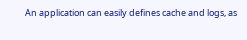An application can easily defines cache and logs, as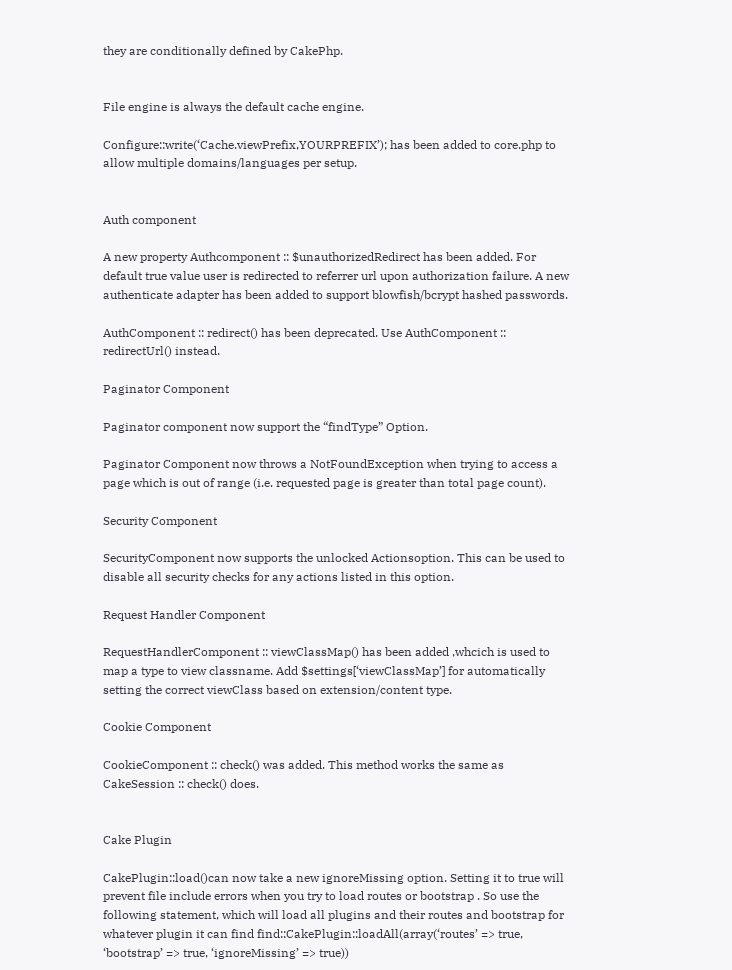they are conditionally defined by CakePhp.


File engine is always the default cache engine.

Configure::write(‘Cache.viewPrefix,YOURPREFIX’); has been added to core.php to allow multiple domains/languages per setup.


Auth component

A new property Authcomponent :: $unauthorizedRedirect has been added. For default true value user is redirected to referrer url upon authorization failure. A new authenticate adapter has been added to support blowfish/bcrypt hashed passwords.

AuthComponent :: redirect() has been deprecated. Use AuthComponent :: redirectUrl() instead.

Paginator Component

Paginator component now support the “findType” Option.

Paginator Component now throws a NotFoundException when trying to access a page which is out of range (i.e. requested page is greater than total page count).

Security Component

SecurityComponent now supports the unlocked Actionsoption. This can be used to disable all security checks for any actions listed in this option.

Request Handler Component

RequestHandlerComponent :: viewClassMap() has been added ,whcich is used to map a type to view classname. Add $settings[‘viewClassMap’] for automatically setting the correct viewClass based on extension/content type.

Cookie Component

CookieComponent :: check() was added. This method works the same as CakeSession :: check() does.


Cake Plugin

CakePlugin::load()can now take a new ignoreMissing option. Setting it to true will prevent file include errors when you try to load routes or bootstrap . So use the following statement, which will load all plugins and their routes and bootstrap for whatever plugin it can find find::CakePlugin::loadAll(array(‘routes’ => true, ‘bootstrap’ => true, ‘ignoreMissing’ => true))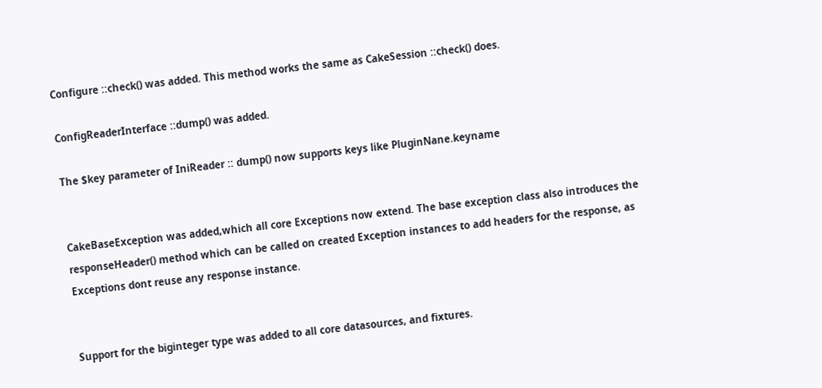Configure ::check() was added. This method works the same as CakeSession ::check() does.

ConfigReaderInterface ::dump() was added.

The $key parameter of IniReader :: dump() now supports keys like PluginNane.keyname


CakeBaseException was added,which all core Exceptions now extend. The base exception class also introduces the responseHeader() method which can be called on created Exception instances to add headers for the response, as Exceptions dont reuse any response instance.


Support for the biginteger type was added to all core datasources, and fixtures.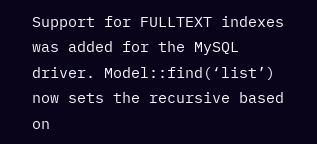Support for FULLTEXT indexes was added for the MySQL driver. Model::find(‘list’) now sets the recursive based on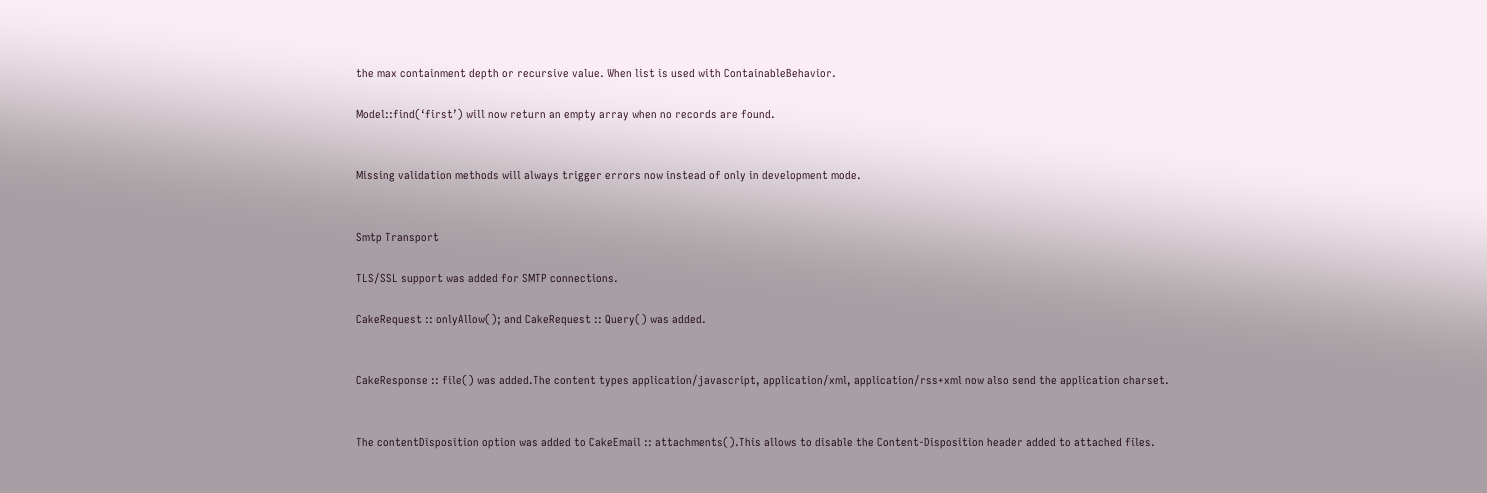the max containment depth or recursive value. When list is used with ContainableBehavior.

Model::find(‘first’) will now return an empty array when no records are found.


Missing validation methods will always trigger errors now instead of only in development mode.


Smtp Transport

TLS/SSL support was added for SMTP connections.

CakeRequest :: onlyAllow(); and CakeRequest :: Query() was added.


CakeResponse :: file() was added.The content types application/javascript, application/xml, application/rss+xml now also send the application charset.


The contentDisposition option was added to CakeEmail :: attachments().This allows to disable the Content-Disposition header added to attached files.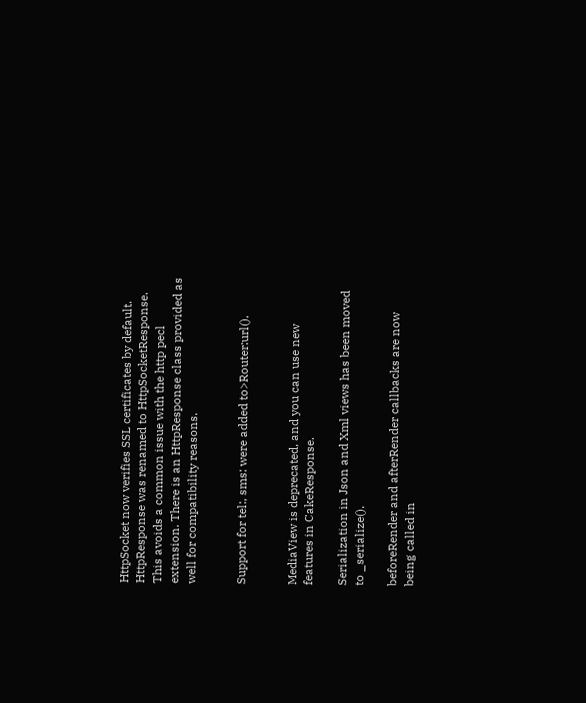HttpSocket now verifies SSL certificates by default. HttpResponse was renamed to HttpSocketResponse. This avoids a common issue with the http pecl extension. There is an HttpResponse class provided as well for compatibility reasons.


Support for tel:, sms: were added to>Router:url().


MediaView is deprecated, and you can use new features in CakeResponse.

Serialization in Json and Xml views has been moved to _serialize().

beforeRender and afterRender callbacks are now being called in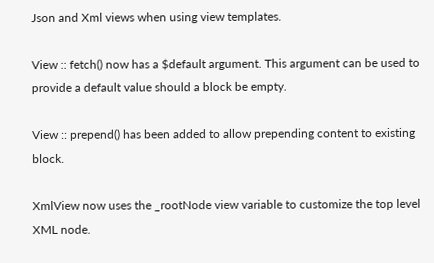Json and Xml views when using view templates.

View :: fetch() now has a $default argument. This argument can be used to provide a default value should a block be empty.

View :: prepend() has been added to allow prepending content to existing block.

XmlView now uses the _rootNode view variable to customize the top level XML node.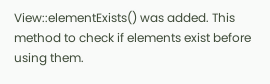View::elementExists() was added. This method to check if elements exist before using them.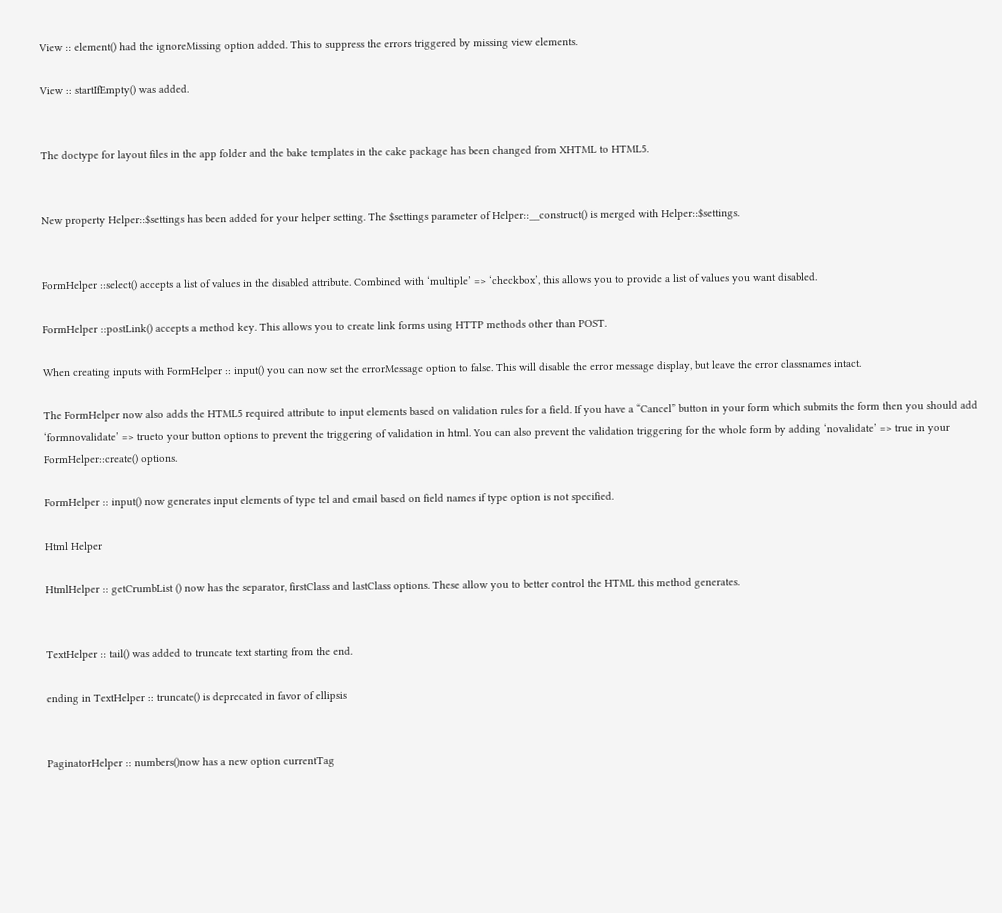View :: element() had the ignoreMissing option added. This to suppress the errors triggered by missing view elements.

View :: startIfEmpty() was added.


The doctype for layout files in the app folder and the bake templates in the cake package has been changed from XHTML to HTML5.


New property Helper::$settings has been added for your helper setting. The $settings parameter of Helper::__construct() is merged with Helper::$settings.


FormHelper ::select() accepts a list of values in the disabled attribute. Combined with ‘multiple’ => ‘checkbox’, this allows you to provide a list of values you want disabled.

FormHelper ::postLink() accepts a method key. This allows you to create link forms using HTTP methods other than POST.

When creating inputs with FormHelper :: input() you can now set the errorMessage option to false. This will disable the error message display, but leave the error classnames intact.

The FormHelper now also adds the HTML5 required attribute to input elements based on validation rules for a field. If you have a “Cancel” button in your form which submits the form then you should add ‘formnovalidate’ => trueto your button options to prevent the triggering of validation in html. You can also prevent the validation triggering for the whole form by adding ‘novalidate’ => true in your FormHelper::create() options.

FormHelper :: input() now generates input elements of type tel and email based on field names if type option is not specified.

Html Helper

HtmlHelper :: getCrumbList () now has the separator, firstClass and lastClass options. These allow you to better control the HTML this method generates.


TextHelper :: tail() was added to truncate text starting from the end.

ending in TextHelper :: truncate() is deprecated in favor of ellipsis


PaginatorHelper :: numbers()now has a new option currentTag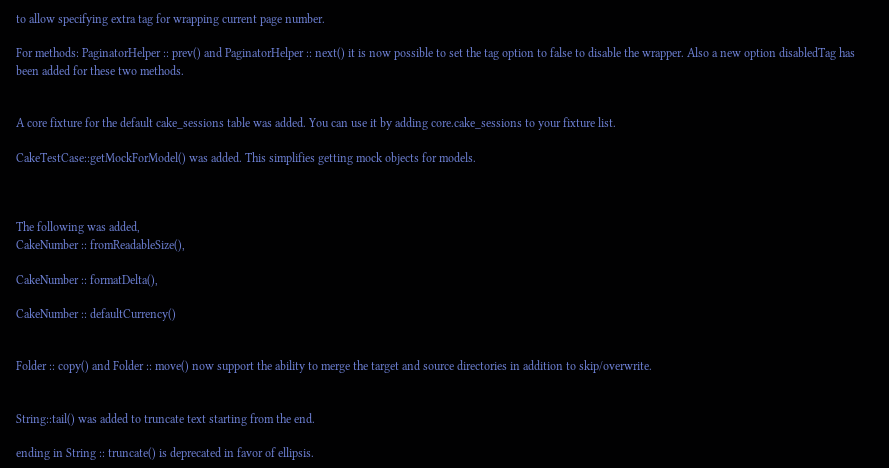to allow specifying extra tag for wrapping current page number.

For methods: PaginatorHelper :: prev() and PaginatorHelper :: next() it is now possible to set the tag option to false to disable the wrapper. Also a new option disabledTag has been added for these two methods.


A core fixture for the default cake_sessions table was added. You can use it by adding core.cake_sessions to your fixture list.

CakeTestCase::getMockForModel() was added. This simplifies getting mock objects for models.



The following was added,
CakeNumber :: fromReadableSize(),

CakeNumber :: formatDelta(),

CakeNumber :: defaultCurrency()


Folder :: copy() and Folder :: move() now support the ability to merge the target and source directories in addition to skip/overwrite.


String::tail() was added to truncate text starting from the end.

ending in String :: truncate() is deprecated in favor of ellipsis.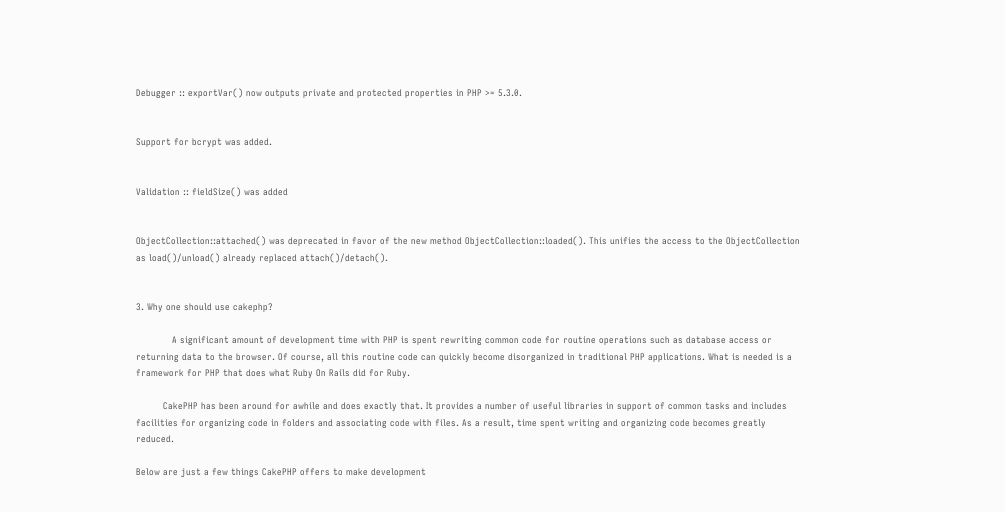Debugger :: exportVar() now outputs private and protected properties in PHP >= 5.3.0.


Support for bcrypt was added.


Validation :: fieldSize() was added


ObjectCollection::attached() was deprecated in favor of the new method ObjectCollection::loaded(). This unifies the access to the ObjectCollection as load()/unload() already replaced attach()/detach().


3. Why one should use cakephp?

            A significant amount of development time with PHP is spent rewriting common code for routine operations such as database access or returning data to the browser. Of course, all this routine code can quickly become disorganized in traditional PHP applications. What is needed is a framework for PHP that does what Ruby On Rails did for Ruby.

         CakePHP has been around for awhile and does exactly that. It provides a number of useful libraries in support of common tasks and includes facilities for organizing code in folders and associating code with files. As a result, time spent writing and organizing code becomes greatly reduced.

Below are just a few things CakePHP offers to make development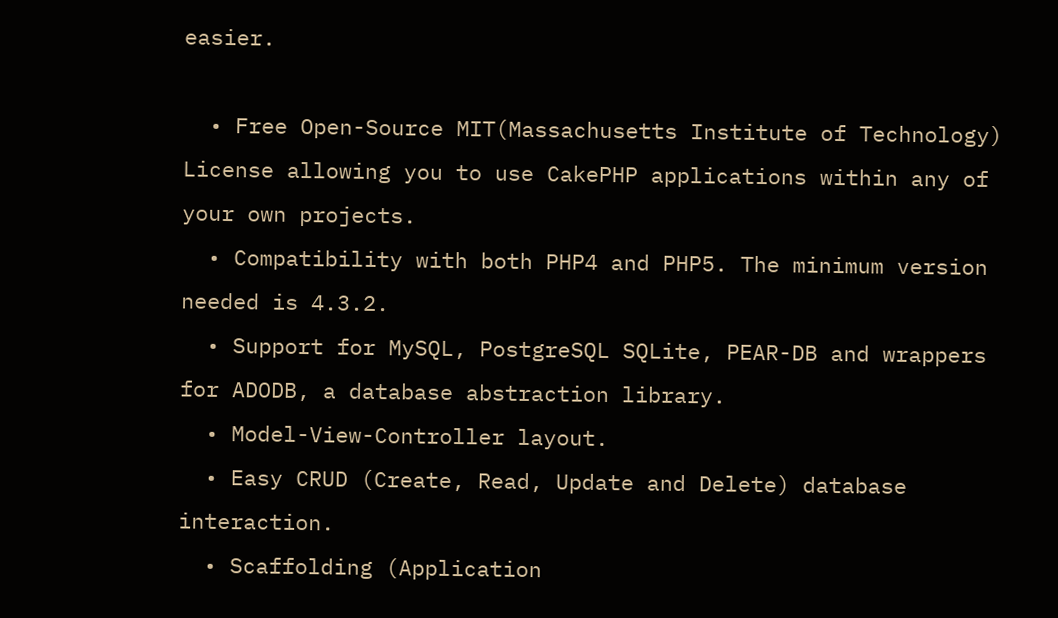easier.

  • Free Open-Source MIT(Massachusetts Institute of Technology) License allowing you to use CakePHP applications within any of your own projects.
  • Compatibility with both PHP4 and PHP5. The minimum version needed is 4.3.2.
  • Support for MySQL, PostgreSQL SQLite, PEAR-DB and wrappers for ADODB, a database abstraction library.
  • Model-View-Controller layout.
  • Easy CRUD (Create, Read, Update and Delete) database interaction.
  • Scaffolding (Application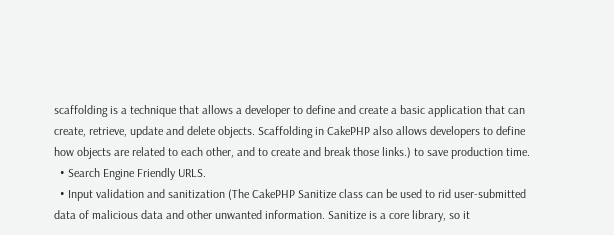scaffolding is a technique that allows a developer to define and create a basic application that can create, retrieve, update and delete objects. Scaffolding in CakePHP also allows developers to define how objects are related to each other, and to create and break those links.) to save production time.
  • Search Engine Friendly URLS.
  • Input validation and sanitization (The CakePHP Sanitize class can be used to rid user-submitted data of malicious data and other unwanted information. Sanitize is a core library, so it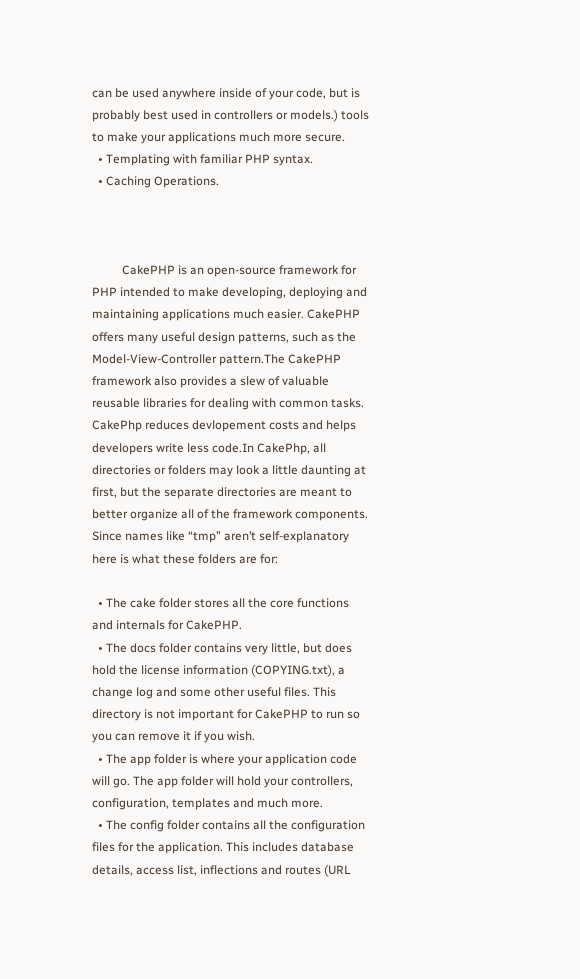can be used anywhere inside of your code, but is probably best used in controllers or models.) tools to make your applications much more secure.
  • Templating with familiar PHP syntax.
  • Caching Operations.



          CakePHP is an open-source framework for PHP intended to make developing, deploying and maintaining applications much easier. CakePHP offers many useful design patterns, such as the Model-View-Controller pattern.The CakePHP framework also provides a slew of valuable reusable libraries for dealing with common tasks. CakePhp reduces devlopement costs and helps developers write less code.In CakePhp, all directories or folders may look a little daunting at first, but the separate directories are meant to better organize all of the framework components. Since names like “tmp” aren’t self-explanatory here is what these folders are for:

  • The cake folder stores all the core functions and internals for CakePHP.
  • The docs folder contains very little, but does hold the license information (COPYING.txt), a change log and some other useful files. This directory is not important for CakePHP to run so you can remove it if you wish.
  • The app folder is where your application code will go. The app folder will hold your controllers, configuration, templates and much more.
  • The config folder contains all the configuration files for the application. This includes database details, access list, inflections and routes (URL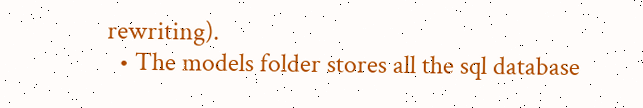rewriting).
  • The models folder stores all the sql database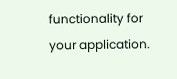functionality for your application.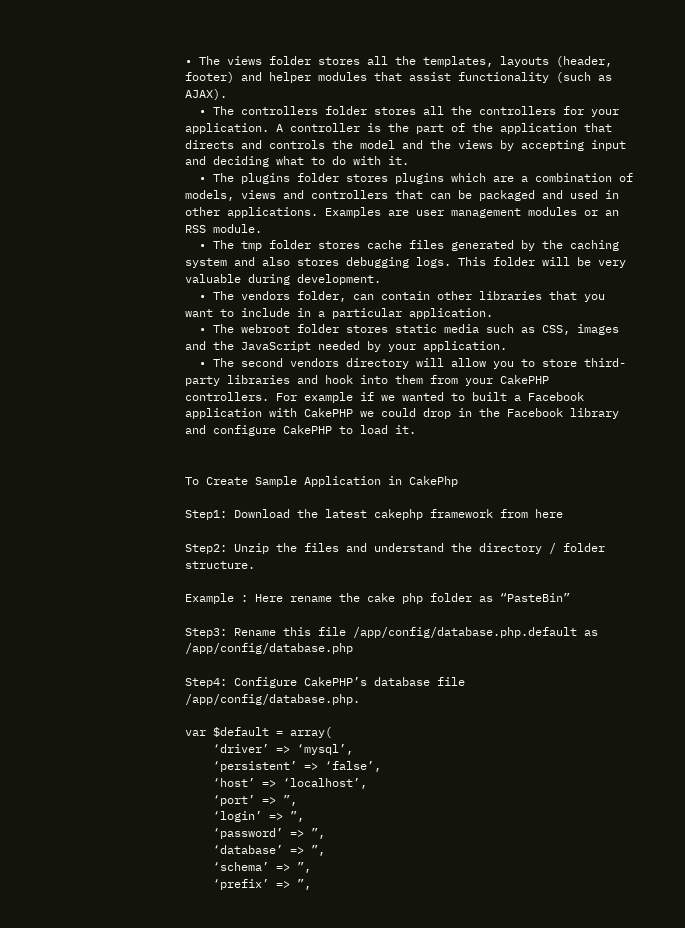• The views folder stores all the templates, layouts (header, footer) and helper modules that assist functionality (such as AJAX).
  • The controllers folder stores all the controllers for your application. A controller is the part of the application that directs and controls the model and the views by accepting input and deciding what to do with it.
  • The plugins folder stores plugins which are a combination of models, views and controllers that can be packaged and used in other applications. Examples are user management modules or an RSS module.
  • The tmp folder stores cache files generated by the caching system and also stores debugging logs. This folder will be very valuable during development.
  • The vendors folder, can contain other libraries that you want to include in a particular application.
  • The webroot folder stores static media such as CSS, images and the JavaScript needed by your application.
  • The second vendors directory will allow you to store third-party libraries and hook into them from your CakePHP controllers. For example if we wanted to built a Facebook application with CakePHP we could drop in the Facebook library and configure CakePHP to load it.


To Create Sample Application in CakePhp

Step1: Download the latest cakephp framework from here

Step2: Unzip the files and understand the directory / folder structure.

Example : Here rename the cake php folder as “PasteBin”

Step3: Rename this file /app/config/database.php.default as /app/config/database.php

Step4: Configure CakePHP’s database file /app/config/database.php.

var $default = array(
    ‘driver’ => ‘mysql’,
    ‘persistent’ => ‘false’,
    ‘host’ => ‘localhost’,
    ‘port’ => ”,
    ‘login’ => ”,
    ‘password’ => ”,
    ‘database’ => ”,
    ‘schema’ => ”,
    ‘prefix’ => ”,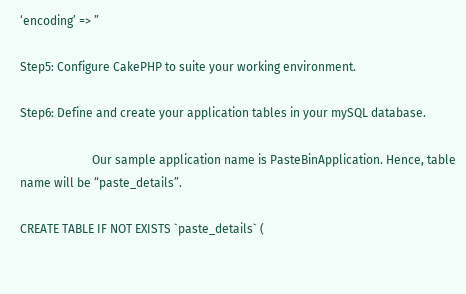‘encoding’ => ”

Step5: Configure CakePHP to suite your working environment.

Step6: Define and create your application tables in your mySQL database.

                        Our sample application name is PasteBinApplication. Hence, table name will be “paste_details”.

CREATE TABLE IF NOT EXISTS `paste_details` (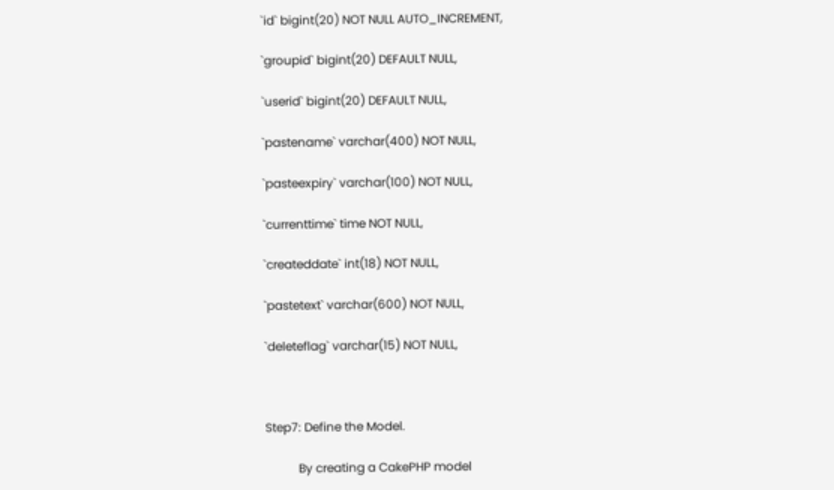`id` bigint(20) NOT NULL AUTO_INCREMENT,

`groupid` bigint(20) DEFAULT NULL,

`userid` bigint(20) DEFAULT NULL,

`pastename` varchar(400) NOT NULL,

`pasteexpiry` varchar(100) NOT NULL,

`currenttime` time NOT NULL,

`createddate` int(18) NOT NULL,

`pastetext` varchar(600) NOT NULL,

`deleteflag` varchar(15) NOT NULL,



Step7: Define the Model.

           By creating a CakePHP model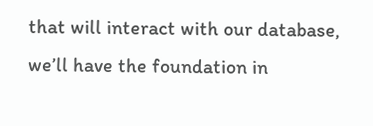that will interact with our database, we’ll have the foundation in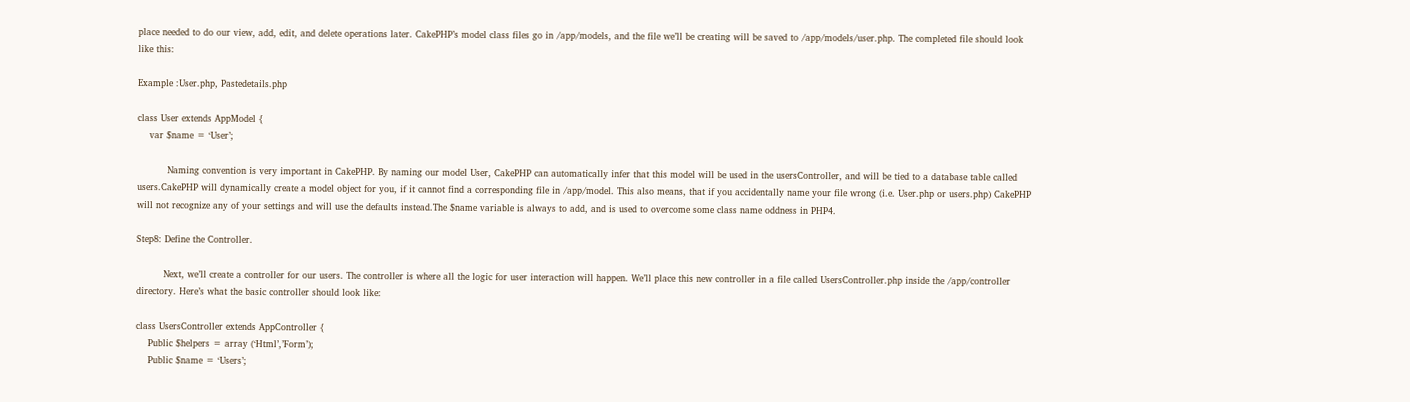place needed to do our view, add, edit, and delete operations later. CakePHP’s model class files go in /app/models, and the file we’ll be creating will be saved to /app/models/user.php. The completed file should look like this:

Example :User.php, Pastedetails.php

class User extends AppModel {
    var $name = ‘User’;

          Naming convention is very important in CakePHP. By naming our model User, CakePHP can automatically infer that this model will be used in the usersController, and will be tied to a database table called users.CakePHP will dynamically create a model object for you, if it cannot find a corresponding file in /app/model. This also means, that if you accidentally name your file wrong (i.e. User.php or users.php) CakePHP will not recognize any of your settings and will use the defaults instead.The $name variable is always to add, and is used to overcome some class name oddness in PHP4.

Step8: Define the Controller.

         Next, we’ll create a controller for our users. The controller is where all the logic for user interaction will happen. We’ll place this new controller in a file called UsersController.php inside the /app/controller directory. Here’s what the basic controller should look like:

class UsersController extends AppController {
    Public $helpers = array (‘Html’,’Form’);
    Public $name = ‘Users’;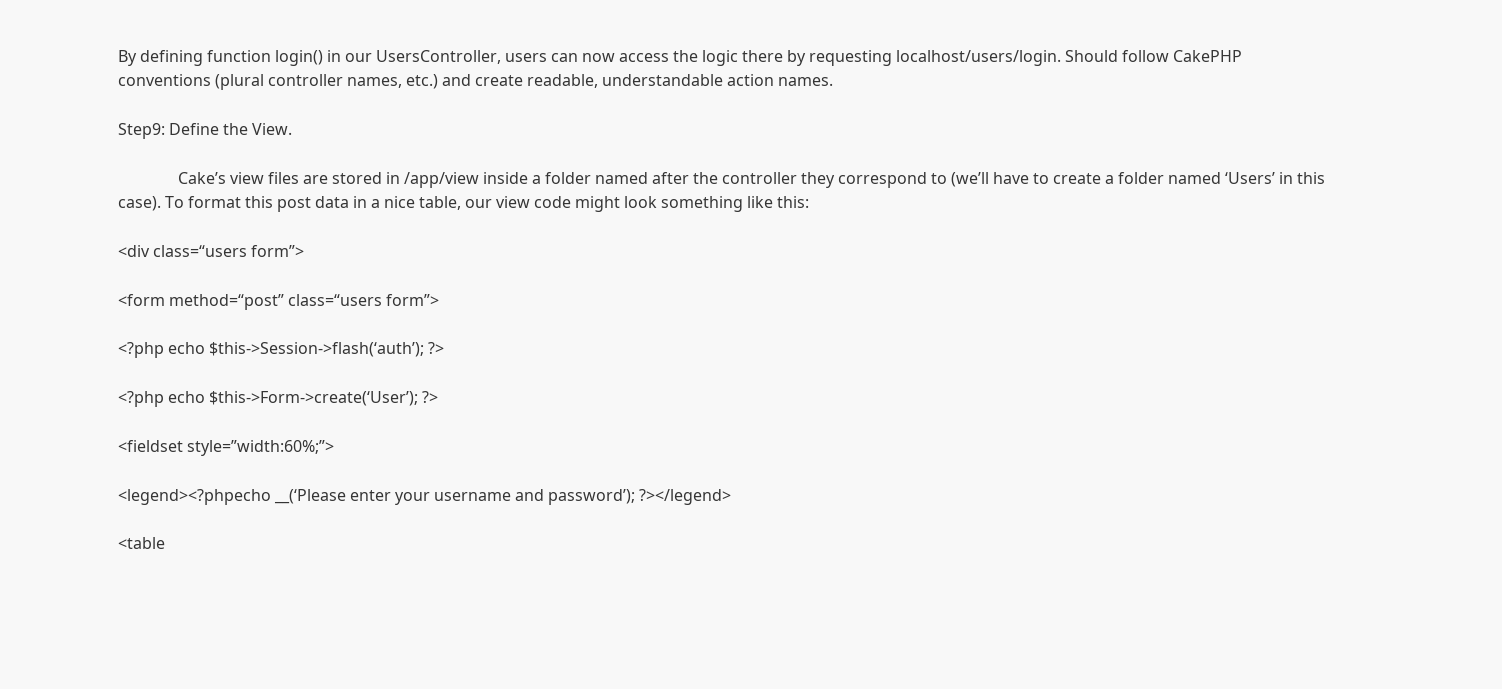By defining function login() in our UsersController, users can now access the logic there by requesting localhost/users/login. Should follow CakePHP conventions (plural controller names, etc.) and create readable, understandable action names.

Step9: Define the View.

               Cake’s view files are stored in /app/view inside a folder named after the controller they correspond to (we’ll have to create a folder named ‘Users’ in this case). To format this post data in a nice table, our view code might look something like this:

<div class=“users form”>

<form method=“post” class=“users form”>

<?php echo $this->Session->flash(‘auth’); ?>

<?php echo $this->Form->create(‘User’); ?>

<fieldset style=”width:60%;”>

<legend><?phpecho __(‘Please enter your username and password’); ?></legend>

<table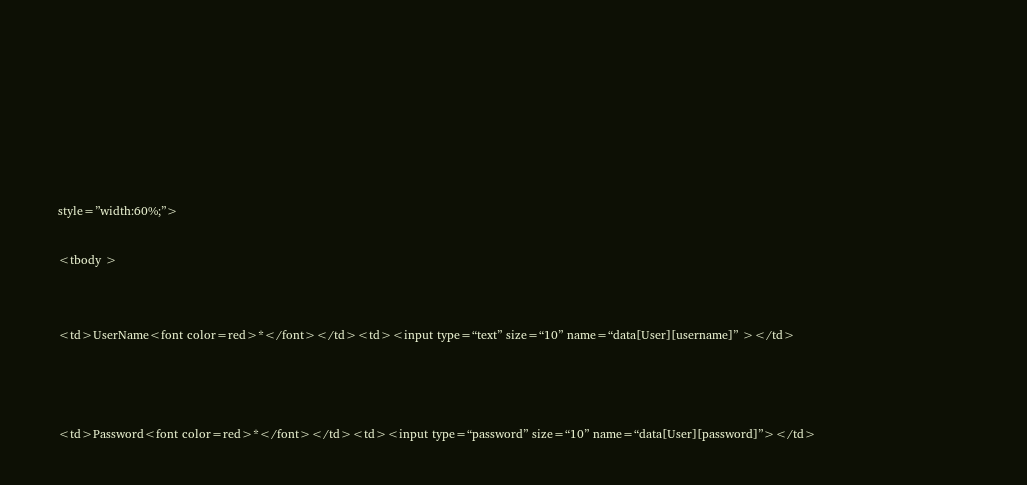style=”width:60%;”>

<tbody >


<td>UserName<font color=red>*</font></td><td><input type=“text” size=“10” name=“data[User][username]” ></td>



<td>Password<font color=red>*</font></td><td><input type=“password” size=“10” name=“data[User][password]”></td>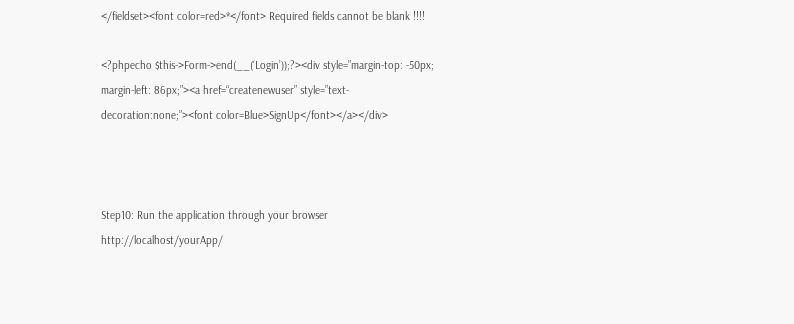</fieldset><font color=red>*</font> Required fields cannot be blank !!!!

<?phpecho $this->Form->end(__(‘Login’));?><div style=”margin-top: -50px; margin-left: 86px;”><a href=“createnewuser” style=”text-decoration:none;”><font color=Blue>SignUp</font></a></div>



Step10: Run the application through your browser http://localhost/yourApp/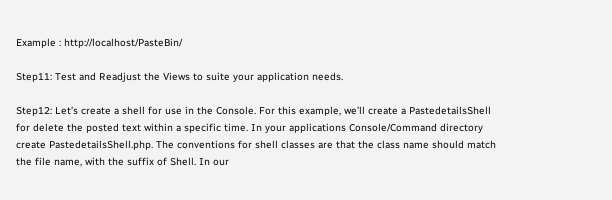Example : http://localhost/PasteBin/

Step11: Test and Readjust the Views to suite your application needs.

Step12: Let’s create a shell for use in the Console. For this example, we’ll create a PastedetailsShell for delete the posted text within a specific time. In your applications Console/Command directory create PastedetailsShell.php. The conventions for shell classes are that the class name should match the file name, with the suffix of Shell. In our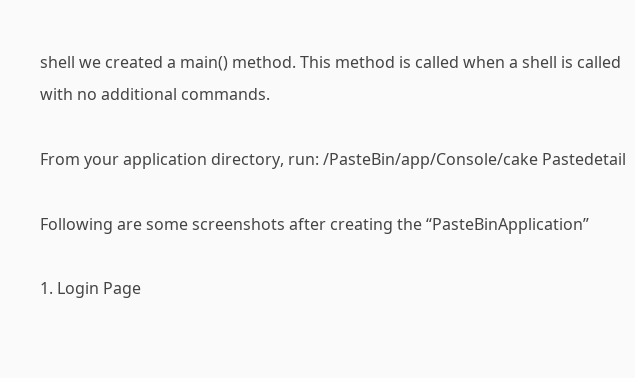shell we created a main() method. This method is called when a shell is called with no additional commands.

From your application directory, run: /PasteBin/app/Console/cake Pastedetail

Following are some screenshots after creating the “PasteBinApplication”

1. Login Page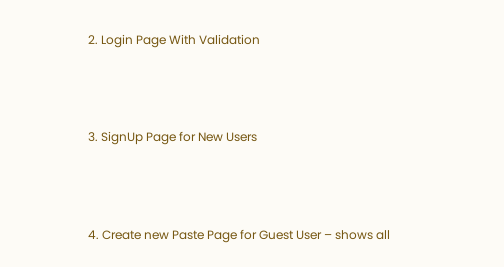2. Login Page With Validation



3. SignUp Page for New Users



4. Create new Paste Page for Guest User – shows all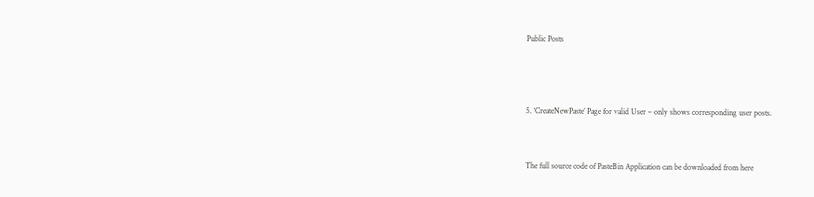Public Posts



5. ‘CreateNewPaste’ Page for valid User – only shows corresponding user posts.


The full source code of PasteBin Application can be downloaded from here